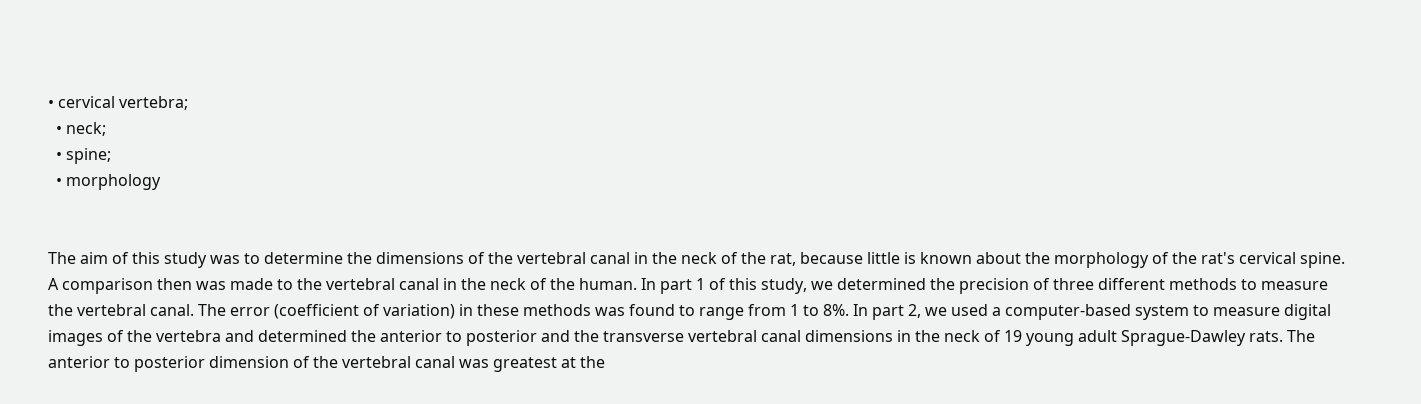• cervical vertebra;
  • neck;
  • spine;
  • morphology


The aim of this study was to determine the dimensions of the vertebral canal in the neck of the rat, because little is known about the morphology of the rat's cervical spine. A comparison then was made to the vertebral canal in the neck of the human. In part 1 of this study, we determined the precision of three different methods to measure the vertebral canal. The error (coefficient of variation) in these methods was found to range from 1 to 8%. In part 2, we used a computer-based system to measure digital images of the vertebra and determined the anterior to posterior and the transverse vertebral canal dimensions in the neck of 19 young adult Sprague-Dawley rats. The anterior to posterior dimension of the vertebral canal was greatest at the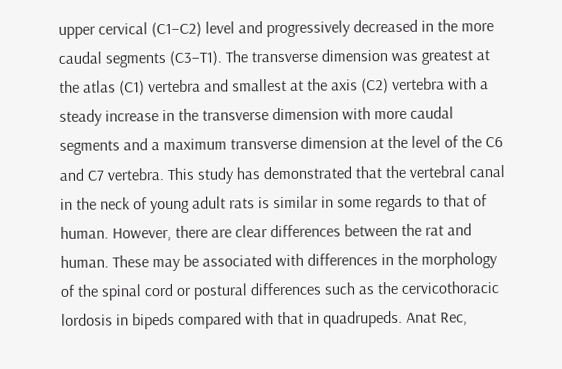upper cervical (C1–C2) level and progressively decreased in the more caudal segments (C3–T1). The transverse dimension was greatest at the atlas (C1) vertebra and smallest at the axis (C2) vertebra with a steady increase in the transverse dimension with more caudal segments and a maximum transverse dimension at the level of the C6 and C7 vertebra. This study has demonstrated that the vertebral canal in the neck of young adult rats is similar in some regards to that of human. However, there are clear differences between the rat and human. These may be associated with differences in the morphology of the spinal cord or postural differences such as the cervicothoracic lordosis in bipeds compared with that in quadrupeds. Anat Rec,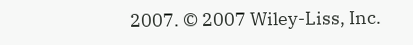2007. © 2007 Wiley-Liss, Inc.